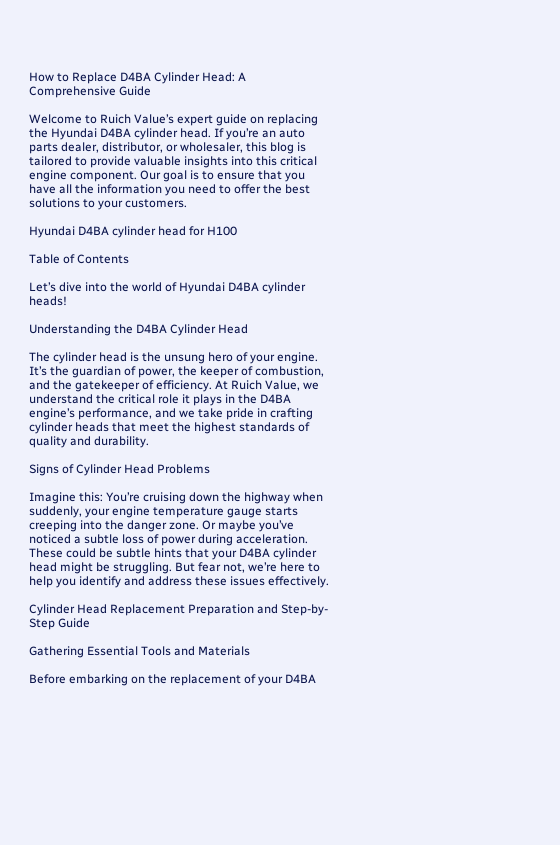How to Replace D4BA Cylinder Head: A Comprehensive Guide

Welcome to Ruich Value’s expert guide on replacing the Hyundai D4BA cylinder head. If you’re an auto parts dealer, distributor, or wholesaler, this blog is tailored to provide valuable insights into this critical engine component. Our goal is to ensure that you have all the information you need to offer the best solutions to your customers.

Hyundai D4BA cylinder head for H100

Table of Contents

Let’s dive into the world of Hyundai D4BA cylinder heads!

Understanding the D4BA Cylinder Head

The cylinder head is the unsung hero of your engine. It’s the guardian of power, the keeper of combustion, and the gatekeeper of efficiency. At Ruich Value, we understand the critical role it plays in the D4BA engine’s performance, and we take pride in crafting cylinder heads that meet the highest standards of quality and durability.

Signs of Cylinder Head Problems

Imagine this: You’re cruising down the highway when suddenly, your engine temperature gauge starts creeping into the danger zone. Or maybe you’ve noticed a subtle loss of power during acceleration. These could be subtle hints that your D4BA cylinder head might be struggling. But fear not, we’re here to help you identify and address these issues effectively.

Cylinder Head Replacement Preparation and Step-by-Step Guide

Gathering Essential Tools and Materials

Before embarking on the replacement of your D4BA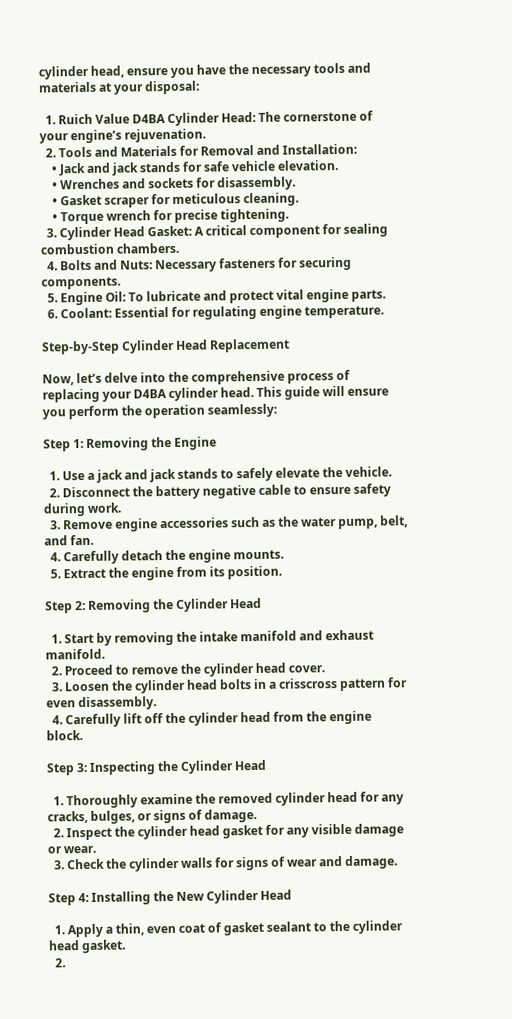cylinder head, ensure you have the necessary tools and materials at your disposal:

  1. Ruich Value D4BA Cylinder Head: The cornerstone of your engine’s rejuvenation.
  2. Tools and Materials for Removal and Installation:
    • Jack and jack stands for safe vehicle elevation.
    • Wrenches and sockets for disassembly.
    • Gasket scraper for meticulous cleaning.
    • Torque wrench for precise tightening.
  3. Cylinder Head Gasket: A critical component for sealing combustion chambers.
  4. Bolts and Nuts: Necessary fasteners for securing components.
  5. Engine Oil: To lubricate and protect vital engine parts.
  6. Coolant: Essential for regulating engine temperature.

Step-by-Step Cylinder Head Replacement

Now, let’s delve into the comprehensive process of replacing your D4BA cylinder head. This guide will ensure you perform the operation seamlessly:

Step 1: Removing the Engine

  1. Use a jack and jack stands to safely elevate the vehicle.
  2. Disconnect the battery negative cable to ensure safety during work.
  3. Remove engine accessories such as the water pump, belt, and fan.
  4. Carefully detach the engine mounts.
  5. Extract the engine from its position.

Step 2: Removing the Cylinder Head

  1. Start by removing the intake manifold and exhaust manifold.
  2. Proceed to remove the cylinder head cover.
  3. Loosen the cylinder head bolts in a crisscross pattern for even disassembly.
  4. Carefully lift off the cylinder head from the engine block.

Step 3: Inspecting the Cylinder Head

  1. Thoroughly examine the removed cylinder head for any cracks, bulges, or signs of damage.
  2. Inspect the cylinder head gasket for any visible damage or wear.
  3. Check the cylinder walls for signs of wear and damage.

Step 4: Installing the New Cylinder Head

  1. Apply a thin, even coat of gasket sealant to the cylinder head gasket.
  2.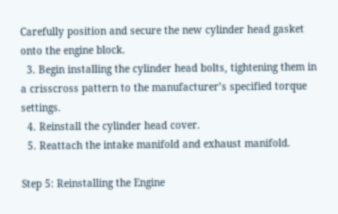Carefully position and secure the new cylinder head gasket onto the engine block.
  3. Begin installing the cylinder head bolts, tightening them in a crisscross pattern to the manufacturer’s specified torque settings.
  4. Reinstall the cylinder head cover.
  5. Reattach the intake manifold and exhaust manifold.

Step 5: Reinstalling the Engine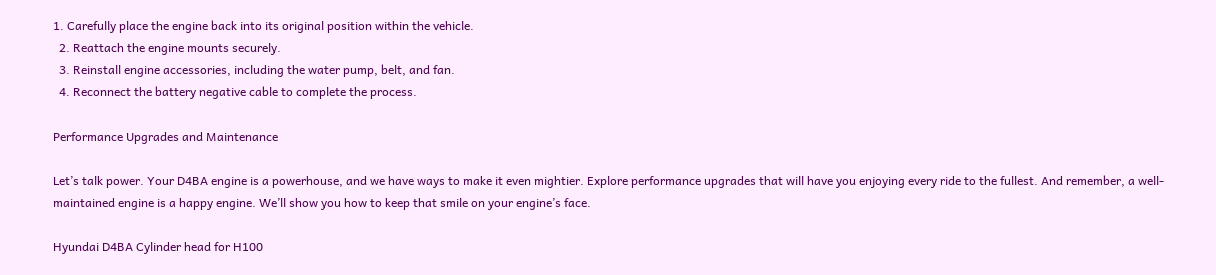1. Carefully place the engine back into its original position within the vehicle.
  2. Reattach the engine mounts securely.
  3. Reinstall engine accessories, including the water pump, belt, and fan.
  4. Reconnect the battery negative cable to complete the process.

Performance Upgrades and Maintenance

Let’s talk power. Your D4BA engine is a powerhouse, and we have ways to make it even mightier. Explore performance upgrades that will have you enjoying every ride to the fullest. And remember, a well-maintained engine is a happy engine. We’ll show you how to keep that smile on your engine’s face.

Hyundai D4BA Cylinder head for H100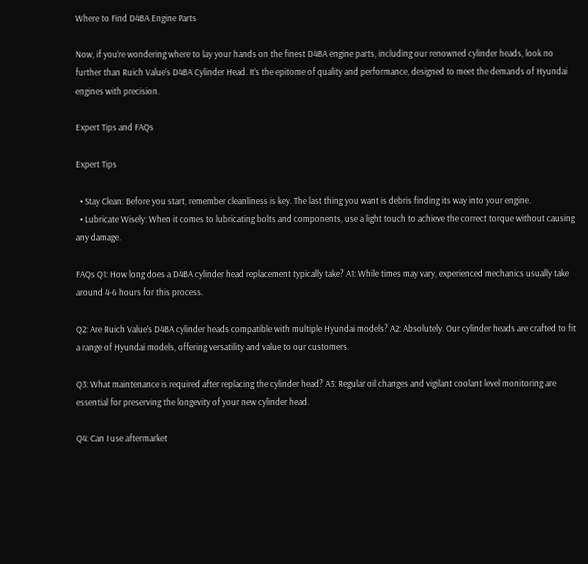Where to Find D4BA Engine Parts

Now, if you’re wondering where to lay your hands on the finest D4BA engine parts, including our renowned cylinder heads, look no further than Ruich Value’s D4BA Cylinder Head. It’s the epitome of quality and performance, designed to meet the demands of Hyundai engines with precision.

Expert Tips and FAQs

Expert Tips

  • Stay Clean: Before you start, remember cleanliness is key. The last thing you want is debris finding its way into your engine.
  • Lubricate Wisely: When it comes to lubricating bolts and components, use a light touch to achieve the correct torque without causing any damage.

FAQs Q1: How long does a D4BA cylinder head replacement typically take? A1: While times may vary, experienced mechanics usually take around 4-6 hours for this process.

Q2: Are Ruich Value’s D4BA cylinder heads compatible with multiple Hyundai models? A2: Absolutely. Our cylinder heads are crafted to fit a range of Hyundai models, offering versatility and value to our customers.

Q3: What maintenance is required after replacing the cylinder head? A3: Regular oil changes and vigilant coolant level monitoring are essential for preserving the longevity of your new cylinder head.

Q4: Can I use aftermarket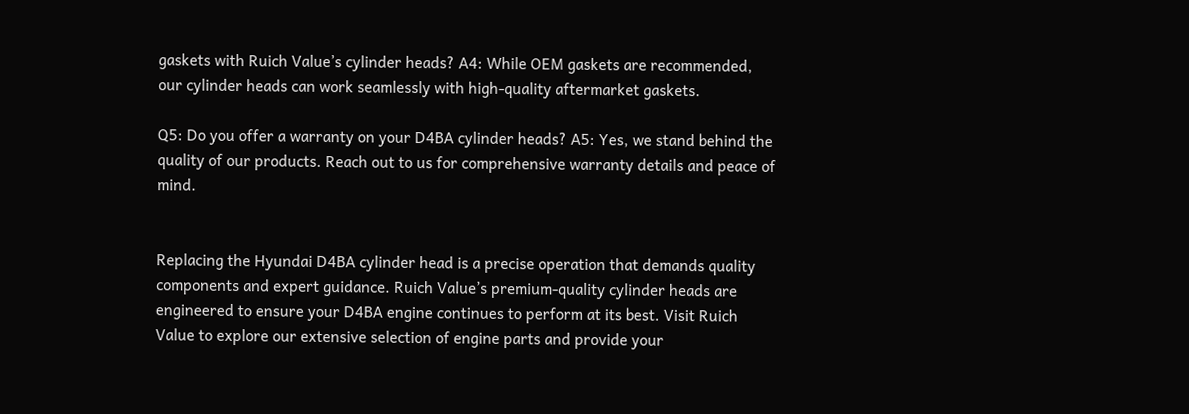gaskets with Ruich Value’s cylinder heads? A4: While OEM gaskets are recommended, our cylinder heads can work seamlessly with high-quality aftermarket gaskets.

Q5: Do you offer a warranty on your D4BA cylinder heads? A5: Yes, we stand behind the quality of our products. Reach out to us for comprehensive warranty details and peace of mind.


Replacing the Hyundai D4BA cylinder head is a precise operation that demands quality components and expert guidance. Ruich Value’s premium-quality cylinder heads are engineered to ensure your D4BA engine continues to perform at its best. Visit Ruich Value to explore our extensive selection of engine parts and provide your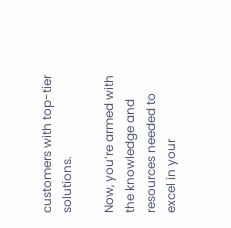customers with top-tier solutions.

Now, you’re armed with the knowledge and resources needed to excel in your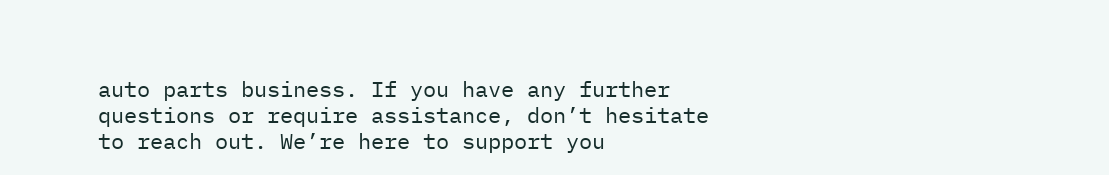auto parts business. If you have any further questions or require assistance, don’t hesitate to reach out. We’re here to support you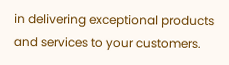in delivering exceptional products and services to your customers.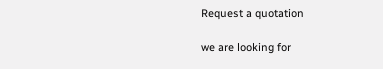Request a quotation

we are looking for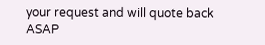your request and will quote back ASAP